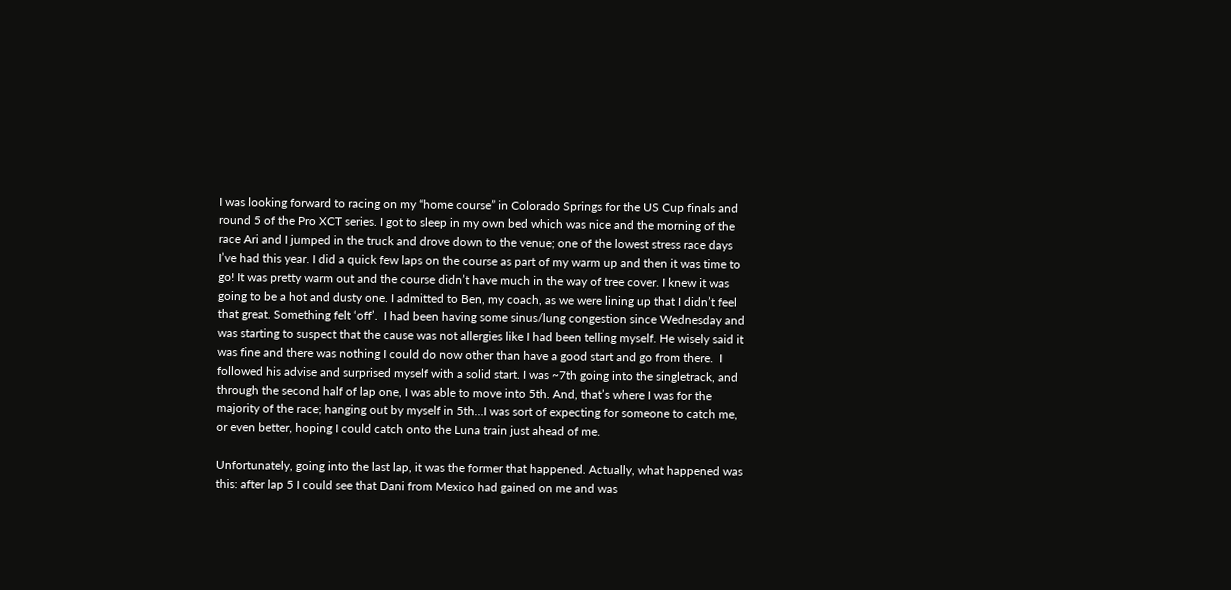I was looking forward to racing on my “home course” in Colorado Springs for the US Cup finals and round 5 of the Pro XCT series. I got to sleep in my own bed which was nice and the morning of the race Ari and I jumped in the truck and drove down to the venue; one of the lowest stress race days I’ve had this year. I did a quick few laps on the course as part of my warm up and then it was time to go! It was pretty warm out and the course didn’t have much in the way of tree cover. I knew it was going to be a hot and dusty one. I admitted to Ben, my coach, as we were lining up that I didn’t feel that great. Something felt ‘off’.  I had been having some sinus/lung congestion since Wednesday and was starting to suspect that the cause was not allergies like I had been telling myself. He wisely said it was fine and there was nothing I could do now other than have a good start and go from there.  I followed his advise and surprised myself with a solid start. I was ~7th going into the singletrack, and through the second half of lap one, I was able to move into 5th. And, that’s where I was for the majority of the race; hanging out by myself in 5th…I was sort of expecting for someone to catch me, or even better, hoping I could catch onto the Luna train just ahead of me.

Unfortunately, going into the last lap, it was the former that happened. Actually, what happened was this: after lap 5 I could see that Dani from Mexico had gained on me and was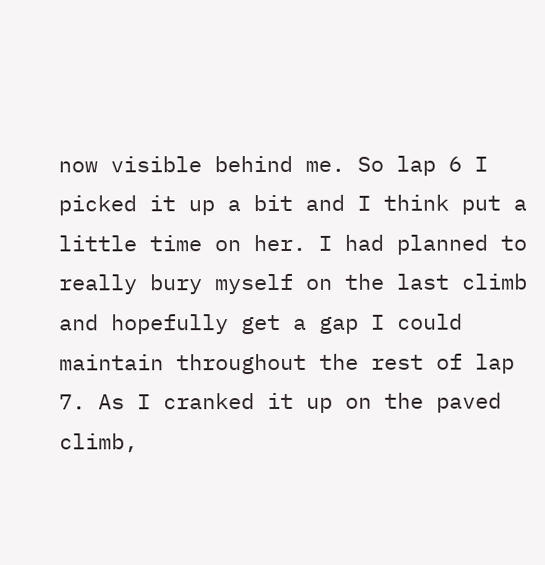now visible behind me. So lap 6 I picked it up a bit and I think put a little time on her. I had planned to really bury myself on the last climb and hopefully get a gap I could maintain throughout the rest of lap 7. As I cranked it up on the paved climb,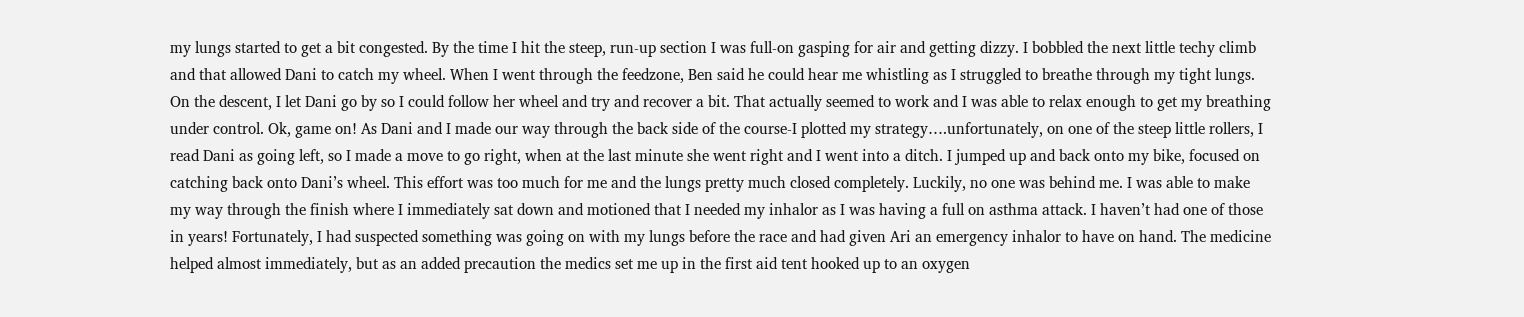my lungs started to get a bit congested. By the time I hit the steep, run-up section I was full-on gasping for air and getting dizzy. I bobbled the next little techy climb and that allowed Dani to catch my wheel. When I went through the feedzone, Ben said he could hear me whistling as I struggled to breathe through my tight lungs. On the descent, I let Dani go by so I could follow her wheel and try and recover a bit. That actually seemed to work and I was able to relax enough to get my breathing under control. Ok, game on! As Dani and I made our way through the back side of the course-I plotted my strategy….unfortunately, on one of the steep little rollers, I read Dani as going left, so I made a move to go right, when at the last minute she went right and I went into a ditch. I jumped up and back onto my bike, focused on catching back onto Dani’s wheel. This effort was too much for me and the lungs pretty much closed completely. Luckily, no one was behind me. I was able to make my way through the finish where I immediately sat down and motioned that I needed my inhalor as I was having a full on asthma attack. I haven’t had one of those in years! Fortunately, I had suspected something was going on with my lungs before the race and had given Ari an emergency inhalor to have on hand. The medicine helped almost immediately, but as an added precaution the medics set me up in the first aid tent hooked up to an oxygen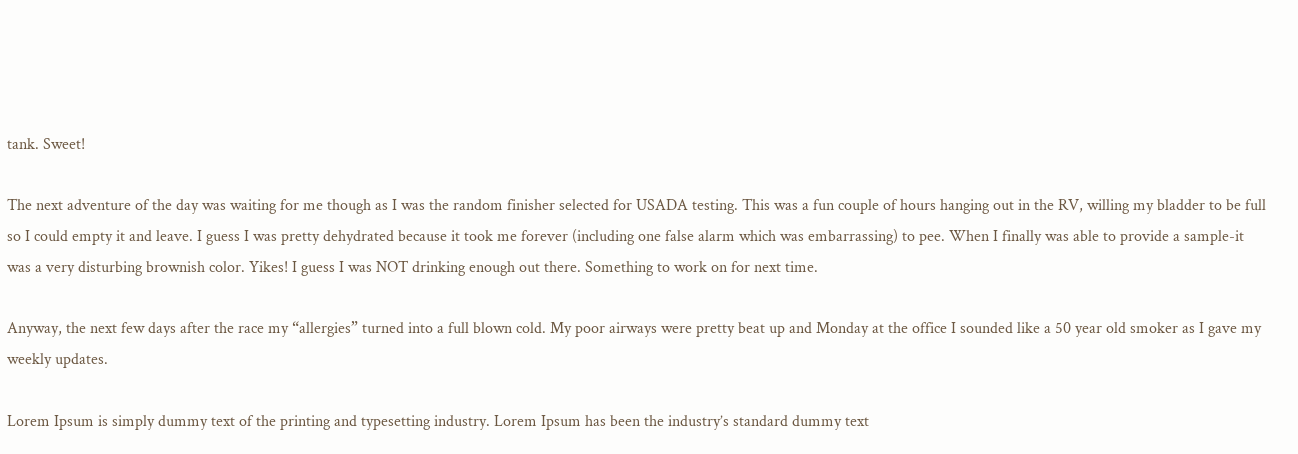tank. Sweet!

The next adventure of the day was waiting for me though as I was the random finisher selected for USADA testing. This was a fun couple of hours hanging out in the RV, willing my bladder to be full so I could empty it and leave. I guess I was pretty dehydrated because it took me forever (including one false alarm which was embarrassing) to pee. When I finally was able to provide a sample-it was a very disturbing brownish color. Yikes! I guess I was NOT drinking enough out there. Something to work on for next time.

Anyway, the next few days after the race my “allergies” turned into a full blown cold. My poor airways were pretty beat up and Monday at the office I sounded like a 50 year old smoker as I gave my weekly updates.

Lorem Ipsum is simply dummy text of the printing and typesetting industry. Lorem Ipsum has been the industry’s standard dummy text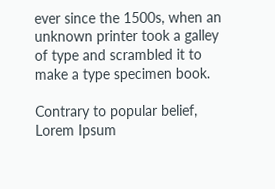ever since the 1500s, when an unknown printer took a galley of type and scrambled it to make a type specimen book.

Contrary to popular belief, Lorem Ipsum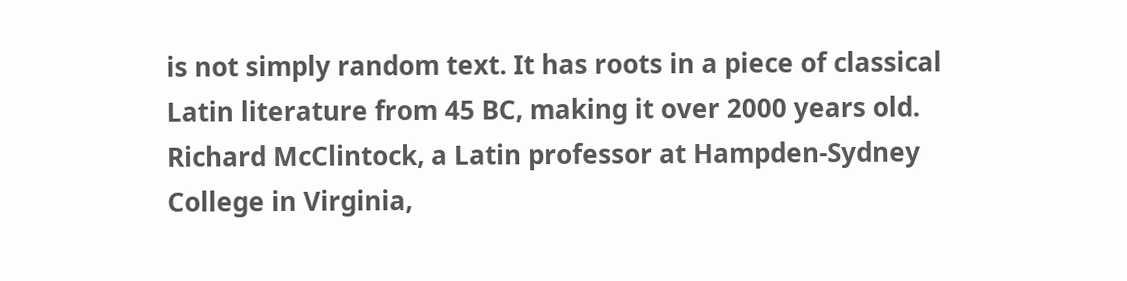is not simply random text. It has roots in a piece of classical Latin literature from 45 BC, making it over 2000 years old. Richard McClintock, a Latin professor at Hampden-Sydney College in Virginia,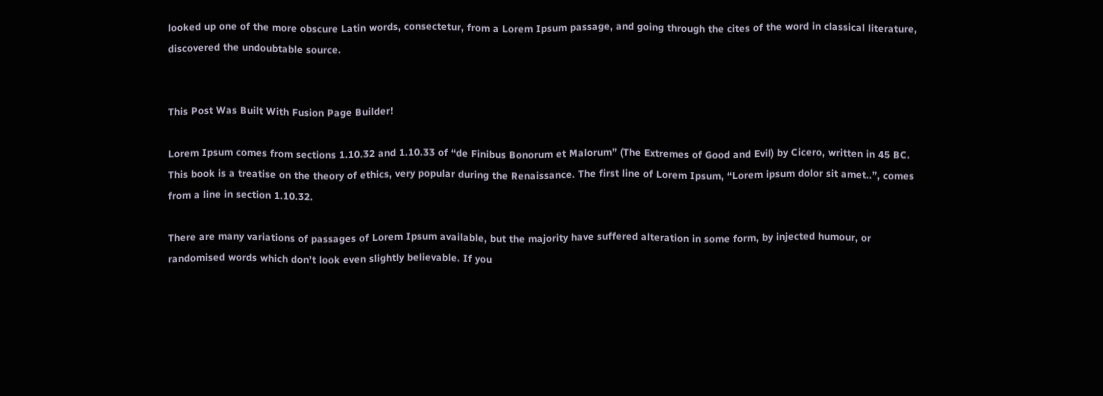looked up one of the more obscure Latin words, consectetur, from a Lorem Ipsum passage, and going through the cites of the word in classical literature, discovered the undoubtable source.


This Post Was Built With Fusion Page Builder!

Lorem Ipsum comes from sections 1.10.32 and 1.10.33 of “de Finibus Bonorum et Malorum” (The Extremes of Good and Evil) by Cicero, written in 45 BC. This book is a treatise on the theory of ethics, very popular during the Renaissance. The first line of Lorem Ipsum, “Lorem ipsum dolor sit amet..”, comes from a line in section 1.10.32.

There are many variations of passages of Lorem Ipsum available, but the majority have suffered alteration in some form, by injected humour, or randomised words which don’t look even slightly believable. If you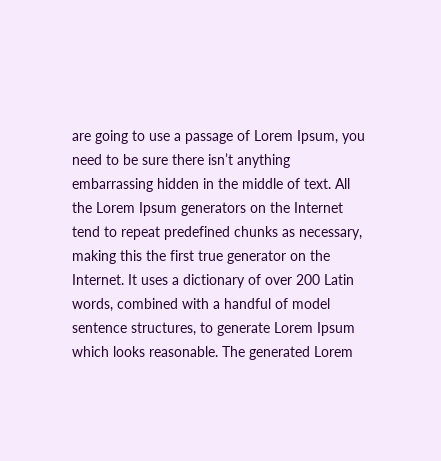are going to use a passage of Lorem Ipsum, you need to be sure there isn’t anything embarrassing hidden in the middle of text. All the Lorem Ipsum generators on the Internet tend to repeat predefined chunks as necessary, making this the first true generator on the Internet. It uses a dictionary of over 200 Latin words, combined with a handful of model sentence structures, to generate Lorem Ipsum which looks reasonable. The generated Lorem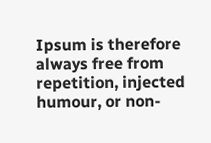Ipsum is therefore always free from repetition, injected humour, or non-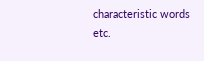characteristic words etc.